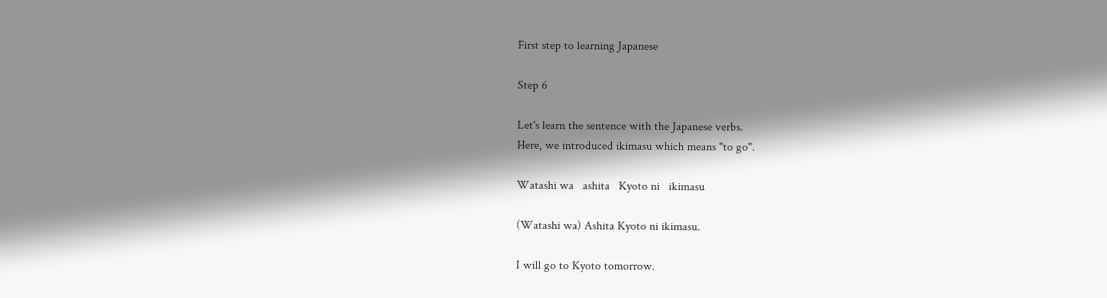First step to learning Japanese

Step 6

Let's learn the sentence with the Japanese verbs.
Here, we introduced ikimasu which means "to go".

Watashi wa   ashita   Kyoto ni   ikimasu

(Watashi wa) Ashita Kyoto ni ikimasu.

I will go to Kyoto tomorrow.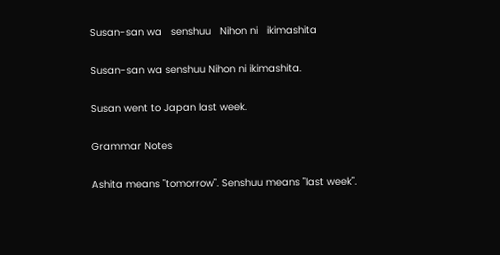Susan-san wa   senshuu   Nihon ni   ikimashita

Susan-san wa senshuu Nihon ni ikimashita.

Susan went to Japan last week.

Grammar Notes

Ashita means "tomorrow". Senshuu means "last week".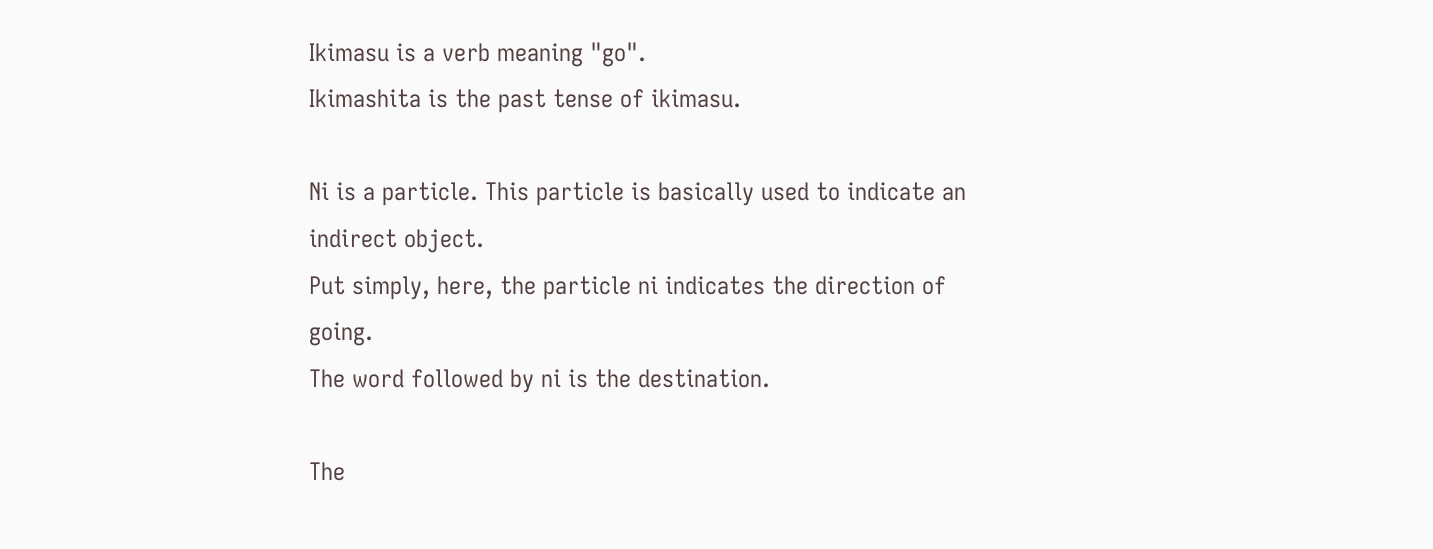Ikimasu is a verb meaning "go".
Ikimashita is the past tense of ikimasu.

Ni is a particle. This particle is basically used to indicate an indirect object.
Put simply, here, the particle ni indicates the direction of going.
The word followed by ni is the destination.

The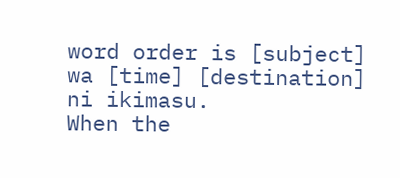word order is [subject] wa [time] [destination] ni ikimasu.
When the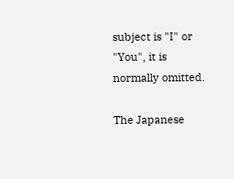subject is "I" or "You", it is normally omitted.

The Japanese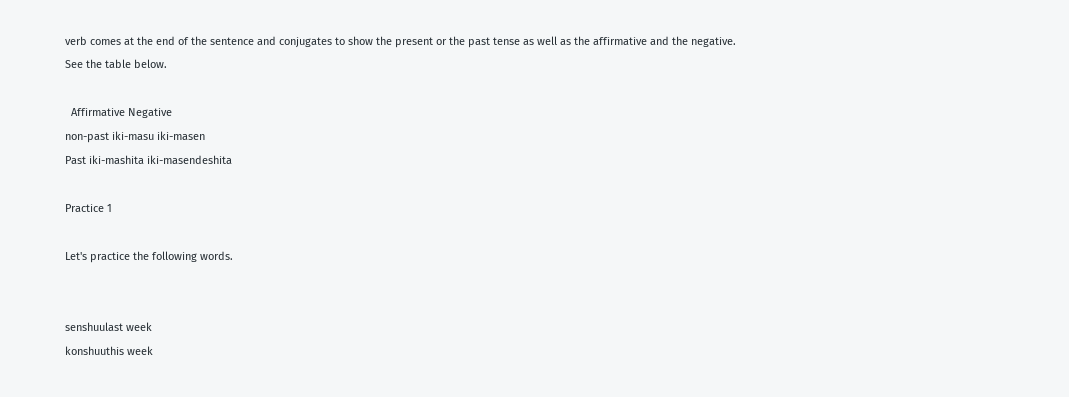verb comes at the end of the sentence and conjugates to show the present or the past tense as well as the affirmative and the negative.
See the table below.

  Affirmative Negative
non-past iki-masu iki-masen
Past iki-mashita iki-masendeshita

Practice 1

Let's practice the following words.


senshuulast week
konshuuthis week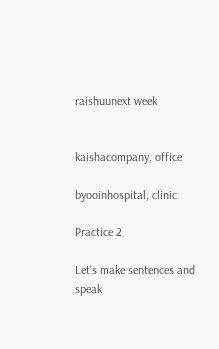raishuunext week


kaishacompany, office

byooinhospital, clinic

Practice 2

Let's make sentences and speak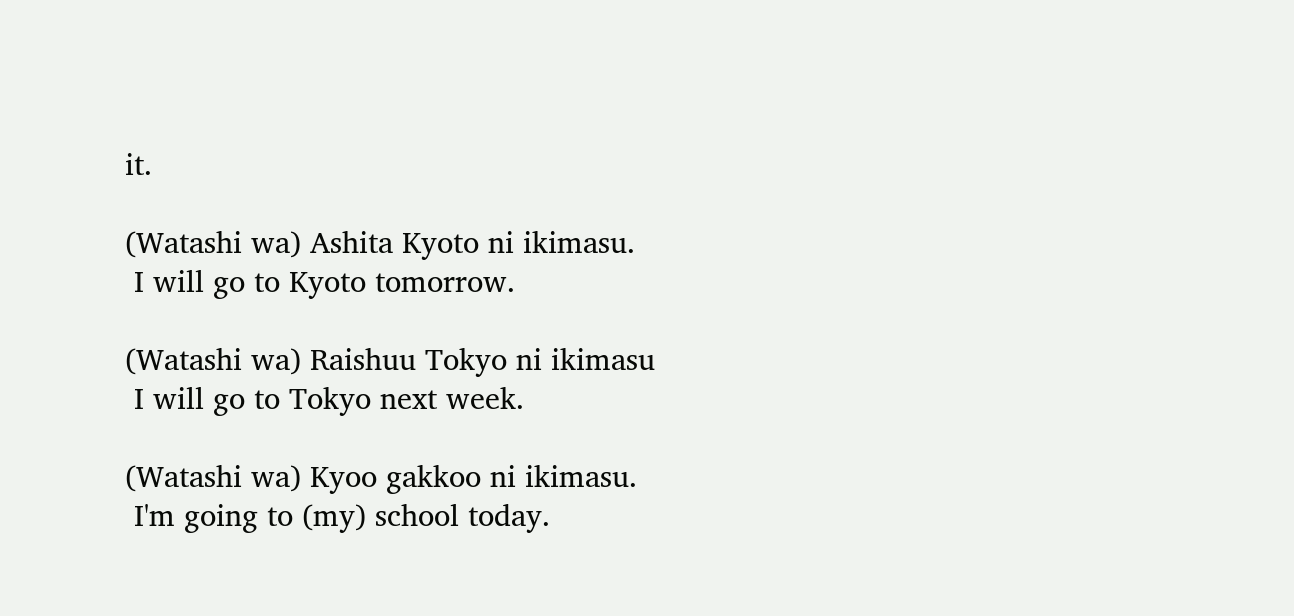it.

(Watashi wa) Ashita Kyoto ni ikimasu.
 I will go to Kyoto tomorrow.

(Watashi wa) Raishuu Tokyo ni ikimasu
 I will go to Tokyo next week.

(Watashi wa) Kyoo gakkoo ni ikimasu.
 I'm going to (my) school today.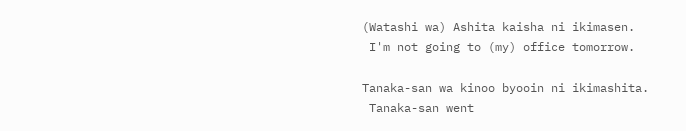(Watashi wa) Ashita kaisha ni ikimasen.
 I'm not going to (my) office tomorrow.

Tanaka-san wa kinoo byooin ni ikimashita.
 Tanaka-san went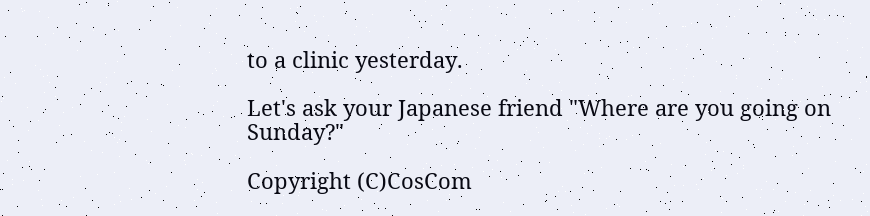to a clinic yesterday.

Let's ask your Japanese friend "Where are you going on Sunday?"

Copyright (C)CosCom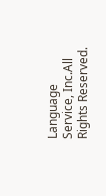Language Service, Inc.All Rights Reserved.